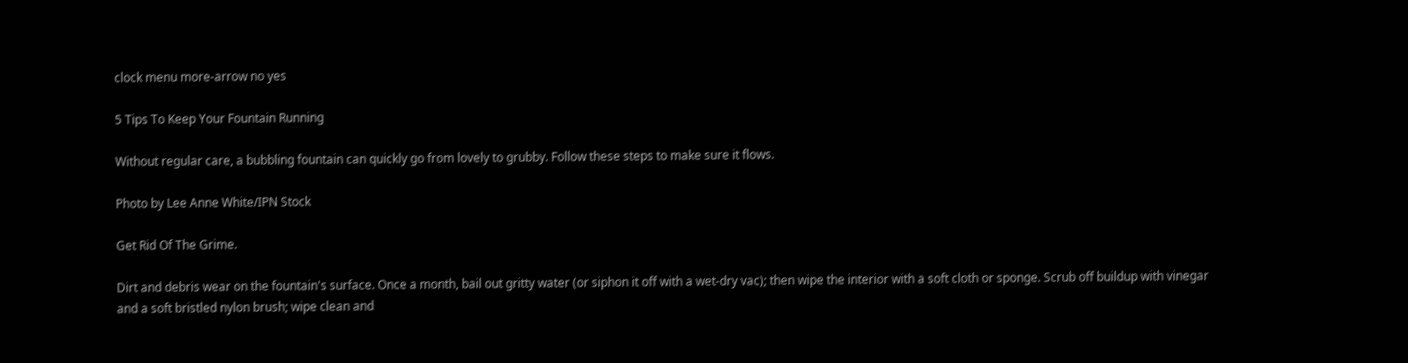clock menu more-arrow no yes

5 Tips To Keep Your Fountain Running

Without regular care, a bubbling fountain can quickly go from lovely to grubby. Follow these steps to make sure it flows.

Photo by Lee Anne White/IPN Stock

Get Rid Of The Grime.

Dirt and debris wear on the fountain's surface. Once a month, bail out gritty water (or siphon it off with a wet-dry vac); then wipe the interior with a soft cloth or sponge. Scrub off buildup with vinegar and a soft bristled nylon brush; wipe clean and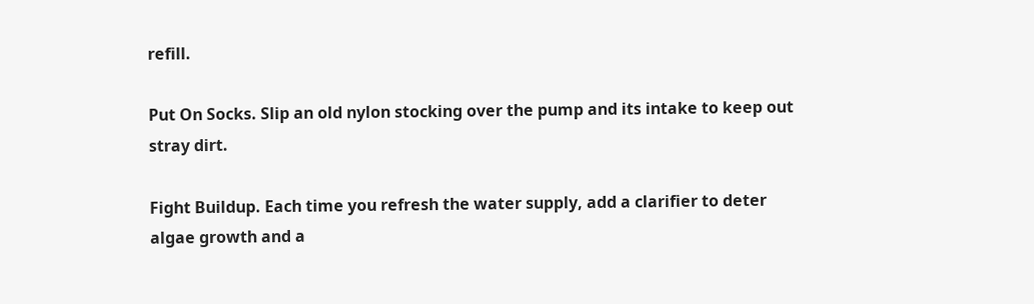refill.

Put On Socks. Slip an old nylon stocking over the pump and its intake to keep out stray dirt.

Fight Buildup. Each time you refresh the water supply, add a clarifier to deter algae growth and a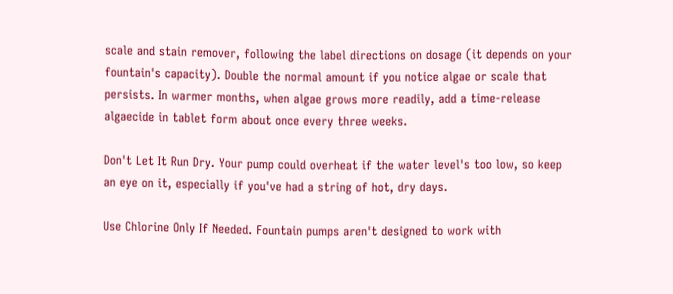scale and stain remover, following the label directions on dosage (it depends on your fountain's capacity). Double the normal amount if you notice algae or scale that persists. In warmer months, when algae grows more readily, add a time-release algaecide in tablet form about once every three weeks.

Don't Let It Run Dry. Your pump could overheat if the water level's too low, so keep an eye on it, especially if you've had a string of hot, dry days.

Use Chlorine Only If Needed. Fountain pumps aren't designed to work with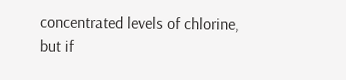concentrated levels of chlorine, but if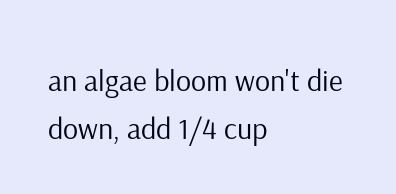an algae bloom won't die down, add 1/4 cup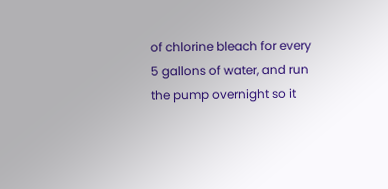of chlorine bleach for every 5 gallons of water, and run the pump overnight so it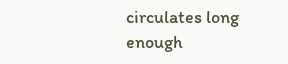circulates long enough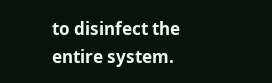to disinfect the entire system.